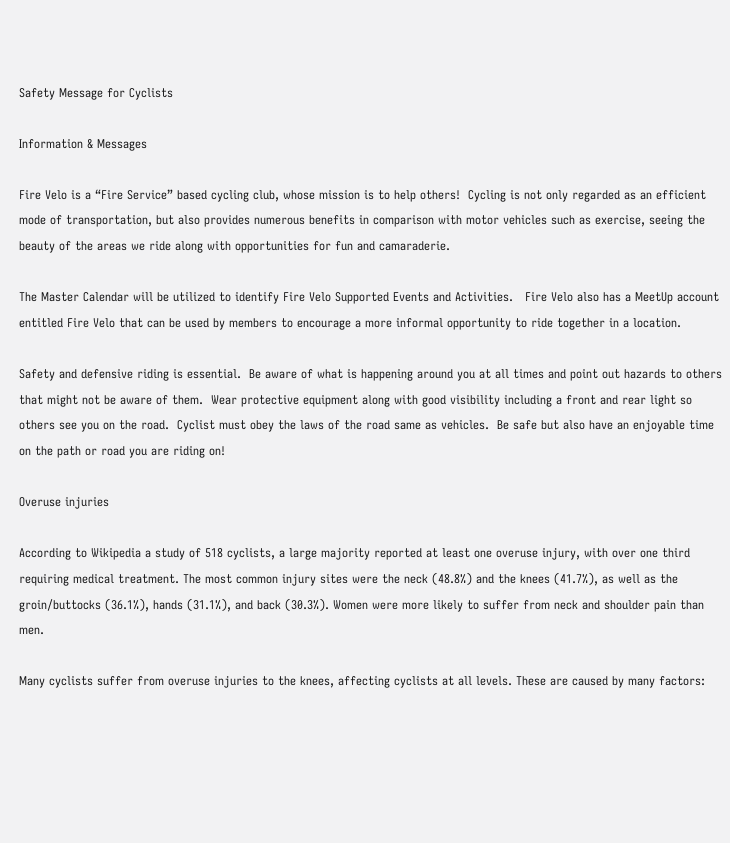Safety Message for Cyclists

Information & Messages

Fire Velo is a “Fire Service” based cycling club, whose mission is to help others!  Cycling is not only regarded as an efficient mode of transportation, but also provides numerous benefits in comparison with motor vehicles such as exercise, seeing the beauty of the areas we ride along with opportunities for fun and camaraderie.

The Master Calendar will be utilized to identify Fire Velo Supported Events and Activities.   Fire Velo also has a MeetUp account entitled Fire Velo that can be used by members to encourage a more informal opportunity to ride together in a location.

Safety and defensive riding is essential.  Be aware of what is happening around you at all times and point out hazards to others that might not be aware of them.  Wear protective equipment along with good visibility including a front and rear light so others see you on the road.  Cyclist must obey the laws of the road same as vehicles.  Be safe but also have an enjoyable time on the path or road you are riding on!

Overuse injuries

According to Wikipedia a study of 518 cyclists, a large majority reported at least one overuse injury, with over one third requiring medical treatment. The most common injury sites were the neck (48.8%) and the knees (41.7%), as well as the groin/buttocks (36.1%), hands (31.1%), and back (30.3%). Women were more likely to suffer from neck and shoulder pain than men.

Many cyclists suffer from overuse injuries to the knees, affecting cyclists at all levels. These are caused by many factors: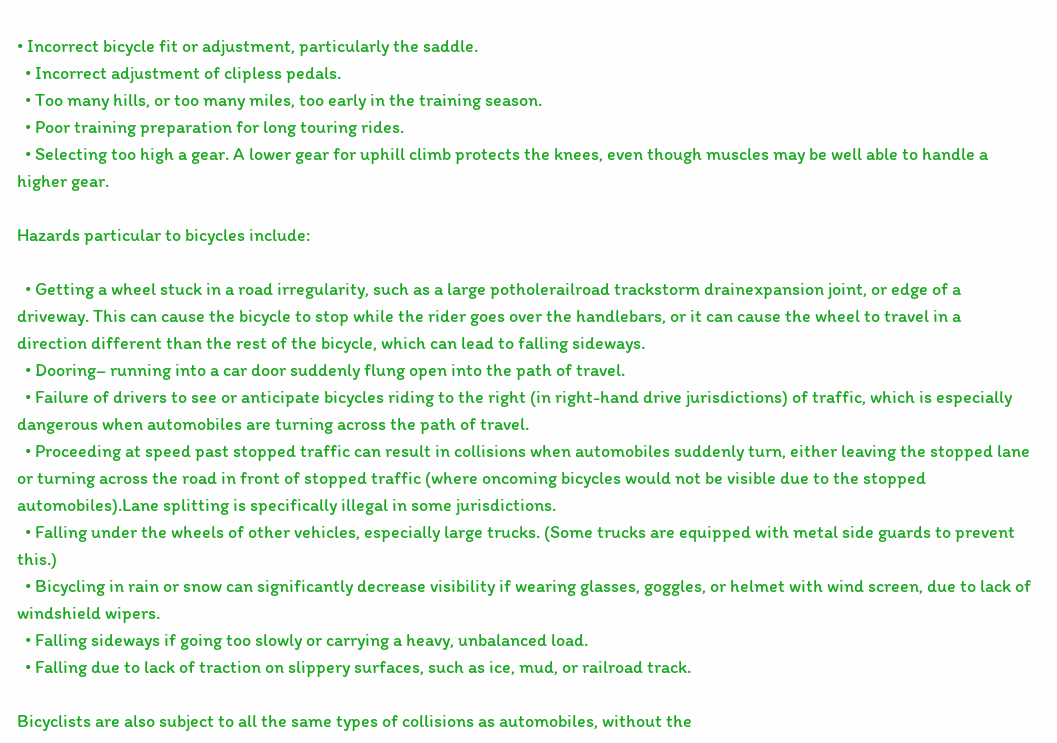• Incorrect bicycle fit or adjustment, particularly the saddle.
  • Incorrect adjustment of clipless pedals.
  • Too many hills, or too many miles, too early in the training season.
  • Poor training preparation for long touring rides.
  • Selecting too high a gear. A lower gear for uphill climb protects the knees, even though muscles may be well able to handle a higher gear.

Hazards particular to bicycles include:

  • Getting a wheel stuck in a road irregularity, such as a large potholerailroad trackstorm drainexpansion joint, or edge of a driveway. This can cause the bicycle to stop while the rider goes over the handlebars, or it can cause the wheel to travel in a direction different than the rest of the bicycle, which can lead to falling sideways.
  • Dooring– running into a car door suddenly flung open into the path of travel.
  • Failure of drivers to see or anticipate bicycles riding to the right (in right-hand drive jurisdictions) of traffic, which is especially dangerous when automobiles are turning across the path of travel.
  • Proceeding at speed past stopped traffic can result in collisions when automobiles suddenly turn, either leaving the stopped lane or turning across the road in front of stopped traffic (where oncoming bicycles would not be visible due to the stopped automobiles).Lane splitting is specifically illegal in some jurisdictions.
  • Falling under the wheels of other vehicles, especially large trucks. (Some trucks are equipped with metal side guards to prevent this.)
  • Bicycling in rain or snow can significantly decrease visibility if wearing glasses, goggles, or helmet with wind screen, due to lack of windshield wipers.
  • Falling sideways if going too slowly or carrying a heavy, unbalanced load.
  • Falling due to lack of traction on slippery surfaces, such as ice, mud, or railroad track.

Bicyclists are also subject to all the same types of collisions as automobiles, without the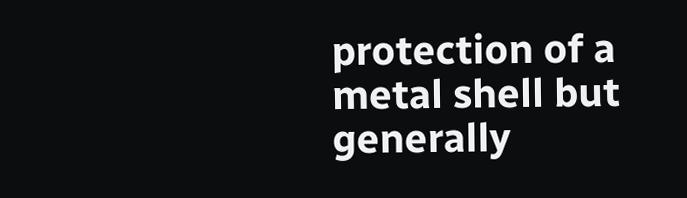protection of a metal shell but generally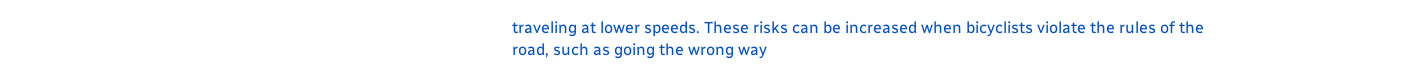traveling at lower speeds. These risks can be increased when bicyclists violate the rules of the road, such as going the wrong way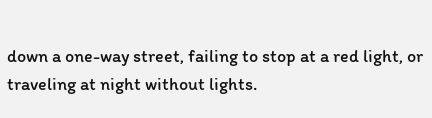down a one-way street, failing to stop at a red light, or traveling at night without lights.